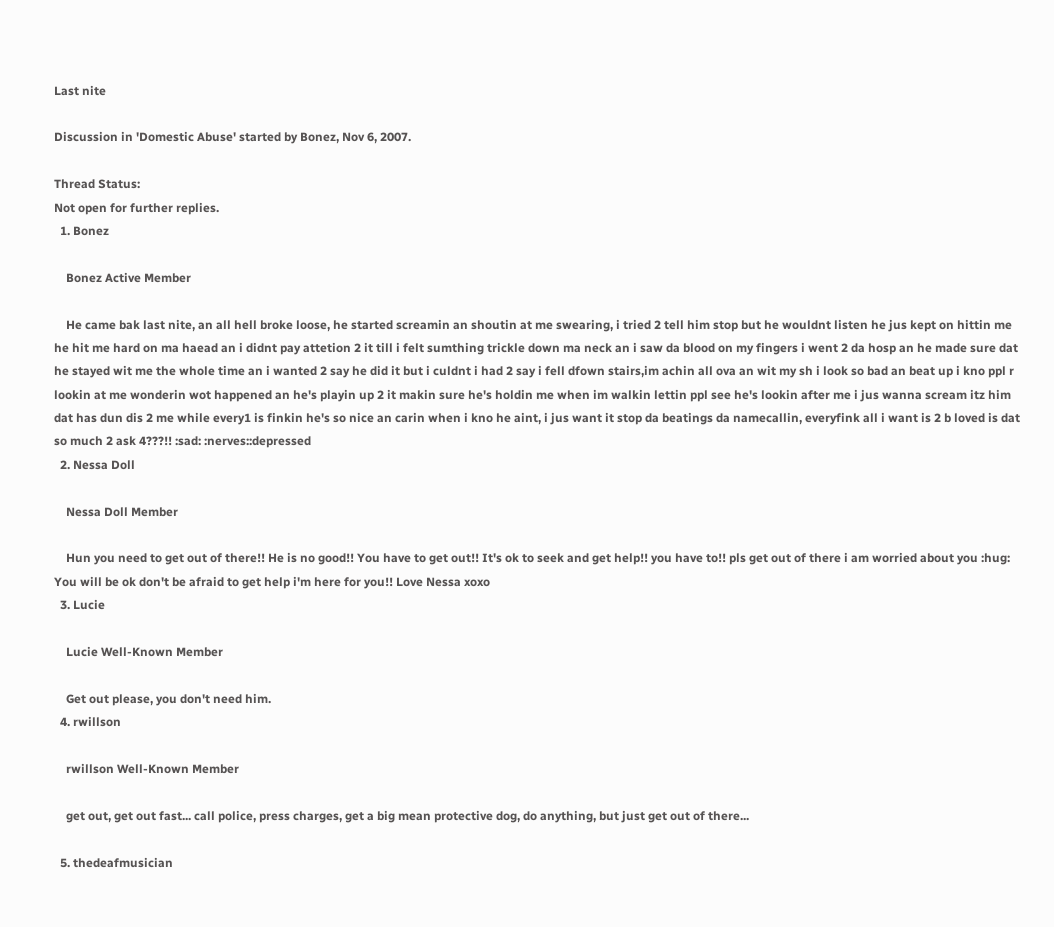Last nite

Discussion in 'Domestic Abuse' started by Bonez, Nov 6, 2007.

Thread Status:
Not open for further replies.
  1. Bonez

    Bonez Active Member

    He came bak last nite, an all hell broke loose, he started screamin an shoutin at me swearing, i tried 2 tell him stop but he wouldnt listen he jus kept on hittin me he hit me hard on ma haead an i didnt pay attetion 2 it till i felt sumthing trickle down ma neck an i saw da blood on my fingers i went 2 da hosp an he made sure dat he stayed wit me the whole time an i wanted 2 say he did it but i culdnt i had 2 say i fell dfown stairs,im achin all ova an wit my sh i look so bad an beat up i kno ppl r lookin at me wonderin wot happened an he's playin up 2 it makin sure he's holdin me when im walkin lettin ppl see he's lookin after me i jus wanna scream itz him dat has dun dis 2 me while every1 is finkin he's so nice an carin when i kno he aint, i jus want it stop da beatings da namecallin, everyfink all i want is 2 b loved is dat so much 2 ask 4???!! :sad: :nerves::depressed
  2. Nessa Doll

    Nessa Doll Member

    Hun you need to get out of there!! He is no good!! You have to get out!! It's ok to seek and get help!! you have to!! pls get out of there i am worried about you :hug: You will be ok don't be afraid to get help i'm here for you!! Love Nessa xoxo
  3. Lucie

    Lucie Well-Known Member

    Get out please, you don't need him.
  4. rwillson

    rwillson Well-Known Member

    get out, get out fast... call police, press charges, get a big mean protective dog, do anything, but just get out of there...

  5. thedeafmusician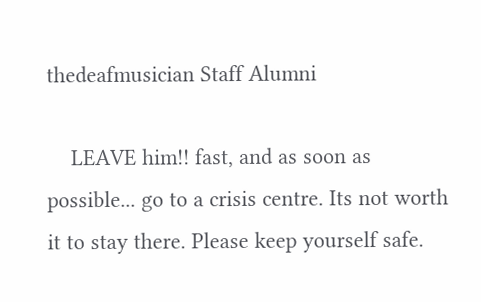thedeafmusician Staff Alumni

    LEAVE him!! fast, and as soon as possible... go to a crisis centre. Its not worth it to stay there. Please keep yourself safe.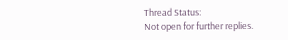Thread Status:
Not open for further replies.